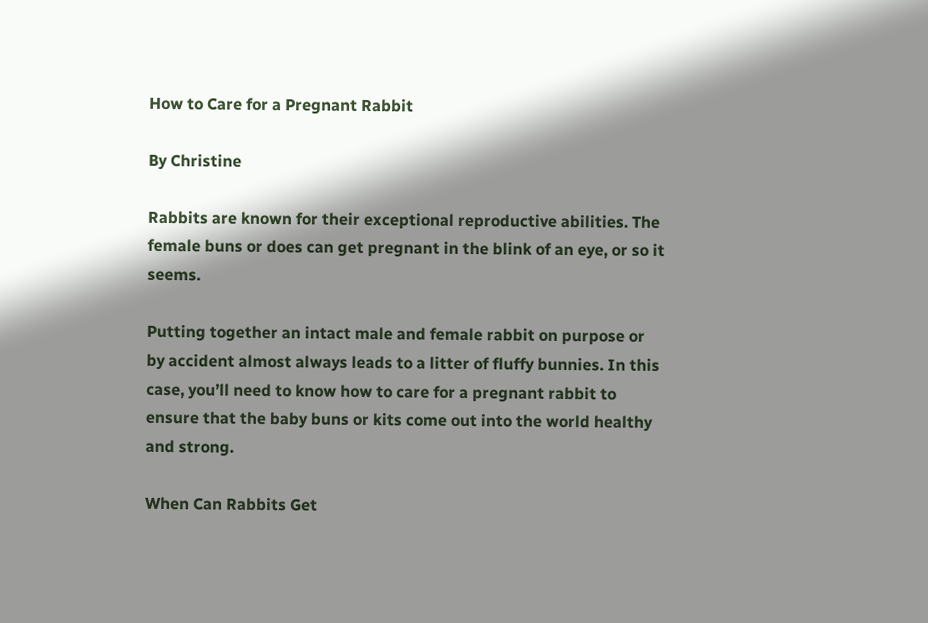How to Care for a Pregnant Rabbit

By Christine

Rabbits are known for their exceptional reproductive abilities. The female buns or does can get pregnant in the blink of an eye, or so it seems.

Putting together an intact male and female rabbit on purpose or by accident almost always leads to a litter of fluffy bunnies. In this case, you’ll need to know how to care for a pregnant rabbit to ensure that the baby buns or kits come out into the world healthy and strong.

When Can Rabbits Get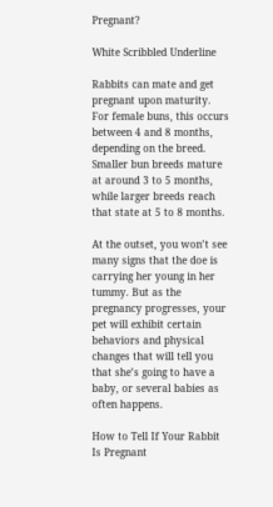Pregnant?

White Scribbled Underline

Rabbits can mate and get pregnant upon maturity. For female buns, this occurs between 4 and 8 months, depending on the breed. Smaller bun breeds mature at around 3 to 5 months, while larger breeds reach that state at 5 to 8 months.

At the outset, you won’t see many signs that the doe is carrying her young in her tummy. But as the pregnancy progresses, your pet will exhibit certain behaviors and physical changes that will tell you that she’s going to have a baby, or several babies as often happens.

How to Tell If Your Rabbit  Is Pregnant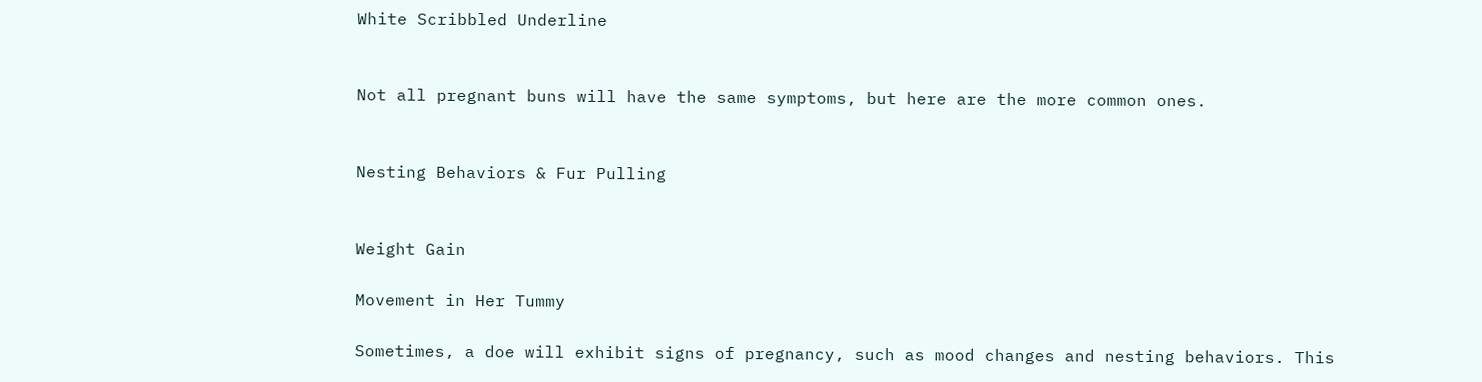White Scribbled Underline


Not all pregnant buns will have the same symptoms, but here are the more common ones.


Nesting Behaviors & Fur Pulling


Weight Gain

Movement in Her Tummy

Sometimes, a doe will exhibit signs of pregnancy, such as mood changes and nesting behaviors. This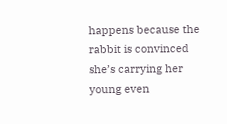happens because the rabbit is convinced she’s carrying her young even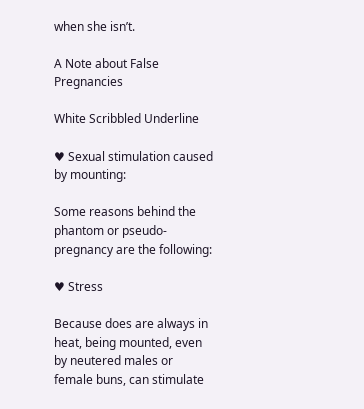when she isn’t.

A Note about False Pregnancies

White Scribbled Underline

♥ Sexual stimulation caused by mounting:

Some reasons behind the phantom or pseudo-pregnancy are the following:

♥ Stress

Because does are always in heat, being mounted, even by neutered males or female buns, can stimulate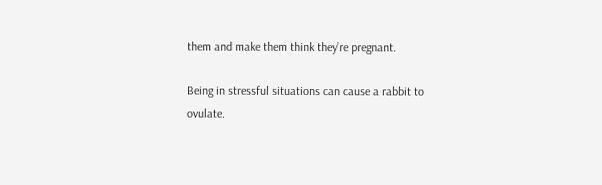them and make them think they’re pregnant.

Being in stressful situations can cause a rabbit to ovulate.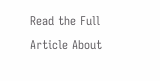Read the Full Article About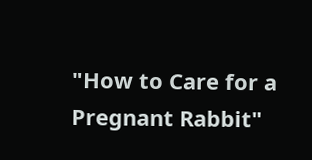"How to Care for a Pregnant Rabbit"